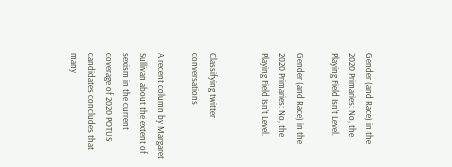Gender (and Race) in the 2020 Primaries: No, the Playing Field Isn’t Level.

Gender (and Race) in the 2020 Primaries: No, the Playing Field Isn’t Level.


Classifying twitter conversations

A recent column by Margaret Sullivan about the extent of sexism in the current coverage of 2020 POTUS candidates concludes that many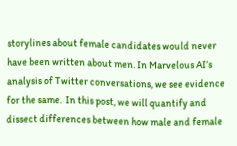storylines about female candidates would never have been written about men. In Marvelous AI’s analysis of Twitter conversations, we see evidence for the same.  In this post, we will quantify and dissect differences between how male and female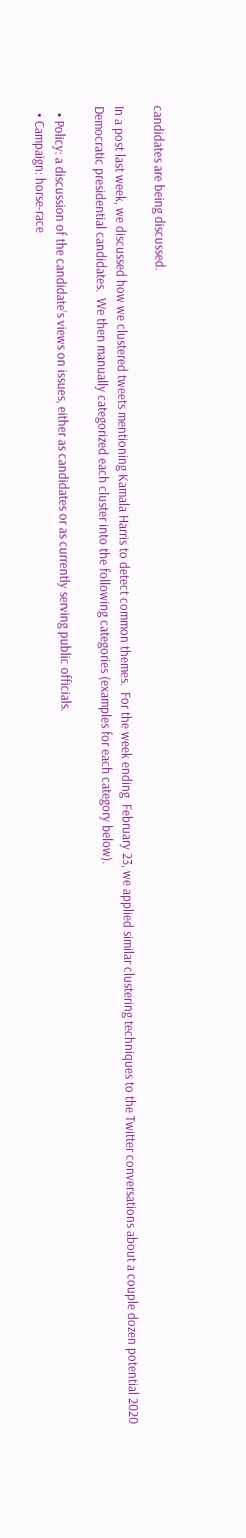candidates are being discussed.

In a post last week, we discussed how we clustered tweets mentioning Kamala Harris to detect common themes.  For the week ending  February 23, we applied similar clustering techniques to the Twitter conversations about a couple dozen potential 2020 Democratic presidential candidates.  We then manually categorized each cluster into the following categories (examples for each category below).

  • Policy: a discussion of the candidate’s views on issues, either as candidates or as currently serving public officials.
  • Campaign: horse-race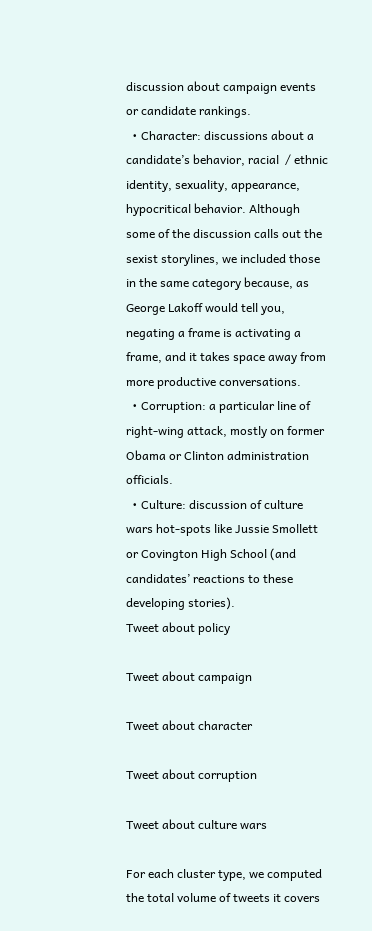discussion about campaign events or candidate rankings.
  • Character: discussions about a candidate’s behavior, racial  / ethnic identity, sexuality, appearance, hypocritical behavior. Although some of the discussion calls out the sexist storylines, we included those in the same category because, as George Lakoff would tell you, negating a frame is activating a frame, and it takes space away from more productive conversations.
  • Corruption: a particular line of right-wing attack, mostly on former Obama or Clinton administration officials.
  • Culture: discussion of culture wars hot-spots like Jussie Smollett or Covington High School (and candidates’ reactions to these developing stories).
Tweet about policy

Tweet about campaign

Tweet about character

Tweet about corruption

Tweet about culture wars

For each cluster type, we computed the total volume of tweets it covers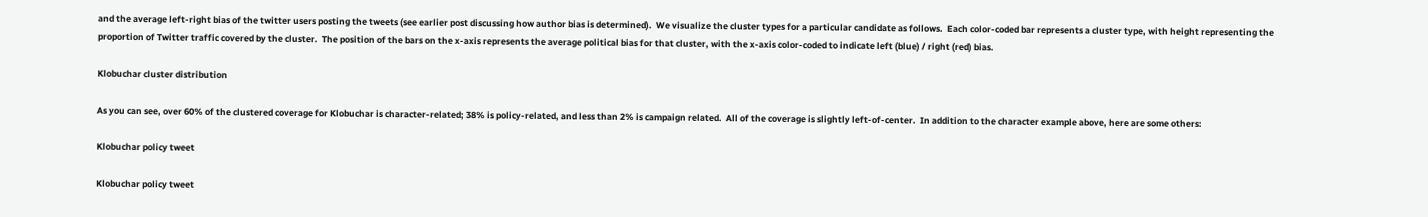and the average left-right bias of the twitter users posting the tweets (see earlier post discussing how author bias is determined).  We visualize the cluster types for a particular candidate as follows.  Each color-coded bar represents a cluster type, with height representing the proportion of Twitter traffic covered by the cluster.  The position of the bars on the x-axis represents the average political bias for that cluster, with the x-axis color-coded to indicate left (blue) / right (red) bias.

Klobuchar cluster distribution

As you can see, over 60% of the clustered coverage for Klobuchar is character-related; 38% is policy-related, and less than 2% is campaign related.  All of the coverage is slightly left-of-center.  In addition to the character example above, here are some others:

Klobuchar policy tweet

Klobuchar policy tweet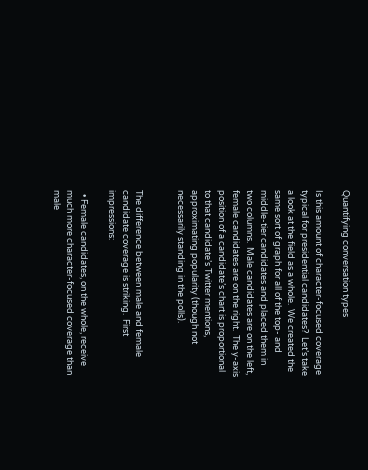Quantifying conversation types

Is this amount of character-focused coverage typical for presidential candidates?  Let’s take a look at the field as a whole.  We created the same sort of graph for all of the top- and middle-tier candidates and placed them in two columns.  Male candidates are on the left, female candidates are on the right.  The y-axis position of a candidate’s chart is proportional to that candidate’s Twitter mentions, approximating popularity (though not necessarily standing in the polls).


The difference between male and female candidate coverage is striking.  First impressions:

  • Female candidates, on the whole, receive much more character-focused coverage than male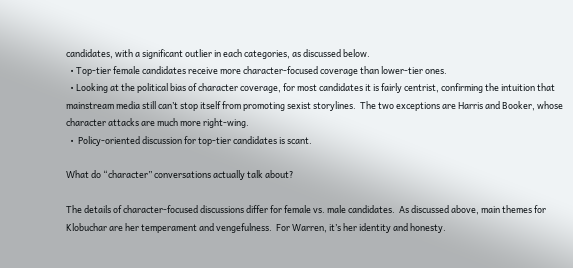candidates, with a significant outlier in each categories, as discussed below.
  • Top-tier female candidates receive more character-focused coverage than lower-tier ones.
  • Looking at the political bias of character coverage, for most candidates it is fairly centrist, confirming the intuition that mainstream media still can’t stop itself from promoting sexist storylines.  The two exceptions are Harris and Booker, whose character attacks are much more right-wing.
  •  Policy-oriented discussion for top-tier candidates is scant.

What do “character” conversations actually talk about?

The details of character-focused discussions differ for female vs. male candidates.  As discussed above, main themes for Klobuchar are her temperament and vengefulness.  For Warren, it’s her identity and honesty.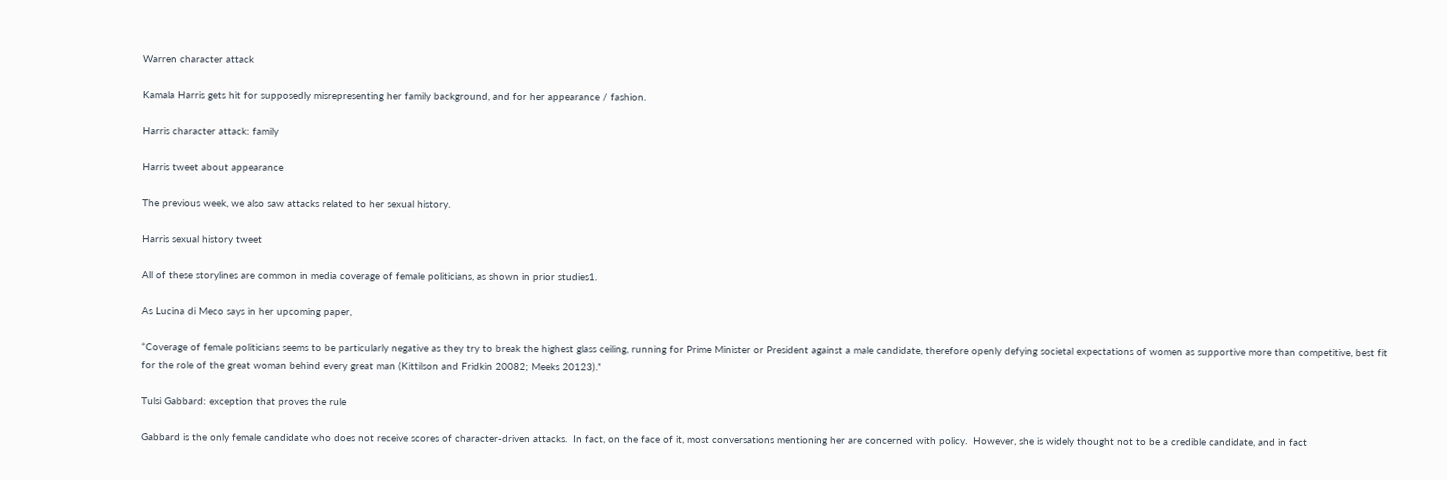Warren character attack

Kamala Harris gets hit for supposedly misrepresenting her family background, and for her appearance / fashion.

Harris character attack: family

Harris tweet about appearance

The previous week, we also saw attacks related to her sexual history.

Harris sexual history tweet

All of these storylines are common in media coverage of female politicians, as shown in prior studies1.

As Lucina di Meco says in her upcoming paper,

“Coverage of female politicians seems to be particularly negative as they try to break the highest glass ceiling, running for Prime Minister or President against a male candidate, therefore openly defying societal expectations of women as supportive more than competitive, best fit for the role of the great woman behind every great man (Kittilson and Fridkin 20082; Meeks 20123).”

Tulsi Gabbard: exception that proves the rule

Gabbard is the only female candidate who does not receive scores of character-driven attacks.  In fact, on the face of it, most conversations mentioning her are concerned with policy.  However, she is widely thought not to be a credible candidate, and in fact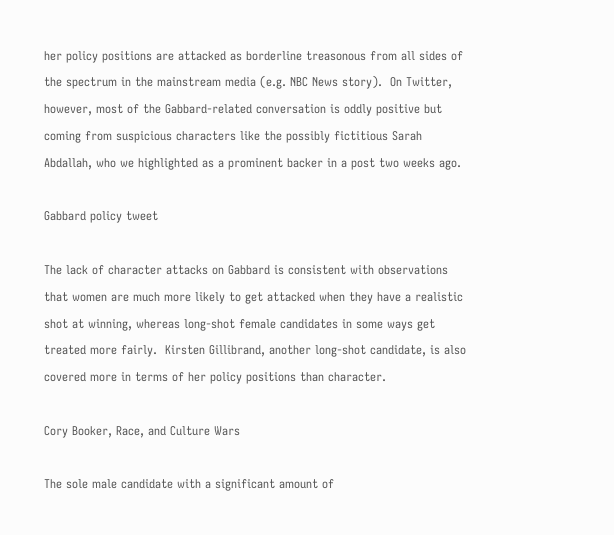her policy positions are attacked as borderline treasonous from all sides of the spectrum in the mainstream media (e.g. NBC News story).  On Twitter, however, most of the Gabbard-related conversation is oddly positive but coming from suspicious characters like the possibly fictitious Sarah Abdallah, who we highlighted as a prominent backer in a post two weeks ago.

Gabbard policy tweet

The lack of character attacks on Gabbard is consistent with observations that women are much more likely to get attacked when they have a realistic shot at winning, whereas long-shot female candidates in some ways get treated more fairly.  Kirsten Gillibrand, another long-shot candidate, is also covered more in terms of her policy positions than character.

Cory Booker, Race, and Culture Wars

The sole male candidate with a significant amount of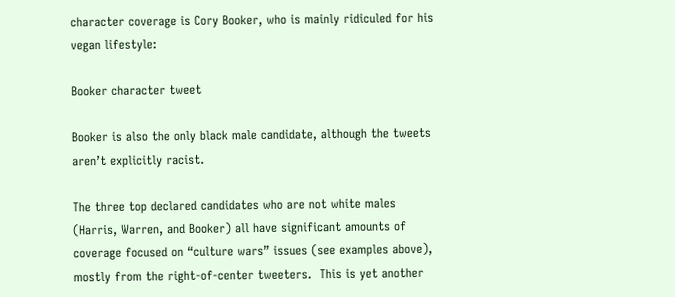character coverage is Cory Booker, who is mainly ridiculed for his vegan lifestyle:

Booker character tweet

Booker is also the only black male candidate, although the tweets aren’t explicitly racist.

The three top declared candidates who are not white males (Harris, Warren, and Booker) all have significant amounts of coverage focused on “culture wars” issues (see examples above), mostly from the right-of-center tweeters.  This is yet another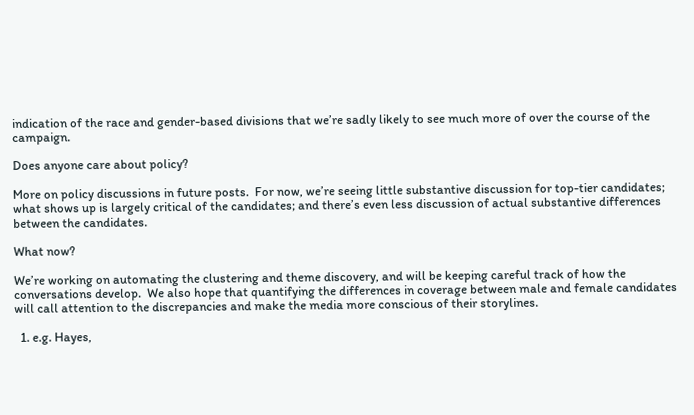indication of the race and gender-based divisions that we’re sadly likely to see much more of over the course of the campaign.

Does anyone care about policy?

More on policy discussions in future posts.  For now, we’re seeing little substantive discussion for top-tier candidates; what shows up is largely critical of the candidates; and there’s even less discussion of actual substantive differences between the candidates.

What now?

We’re working on automating the clustering and theme discovery, and will be keeping careful track of how the conversations develop.  We also hope that quantifying the differences in coverage between male and female candidates will call attention to the discrepancies and make the media more conscious of their storylines.

  1. e.g. Hayes,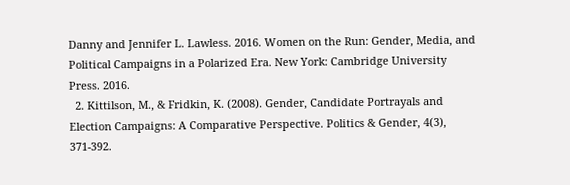Danny and Jennifer L. Lawless. 2016. Women on the Run: Gender, Media, and Political Campaigns in a Polarized Era. New York: Cambridge University Press. 2016.
  2. Kittilson, M., & Fridkin, K. (2008). Gender, Candidate Portrayals and Election Campaigns: A Comparative Perspective. Politics & Gender, 4(3), 371-392.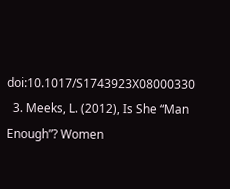doi:10.1017/S1743923X08000330
  3. Meeks, L. (2012), Is She “Man Enough”? Women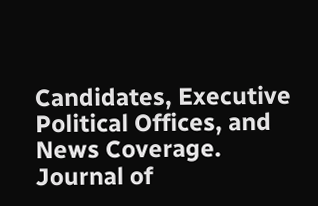Candidates, Executive Political Offices, and News Coverage. Journal of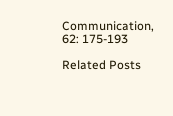Communication, 62: 175-193

Related Posts